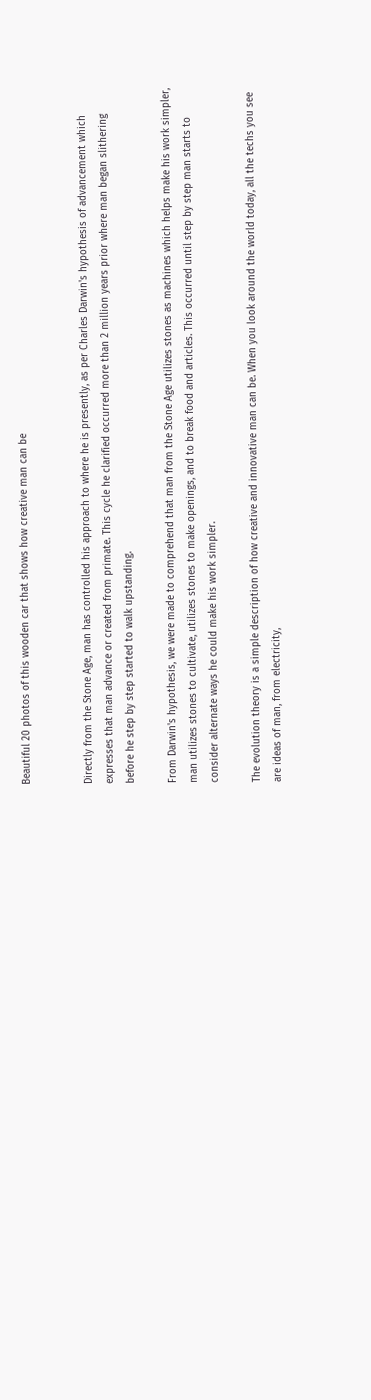Beautiful 20 photos of this wooden car that shows how creative man can be


Directly from the Stone Age, man has controlled his approach to where he is presently, as per Charles Darwin's hypothesis of advancement which expresses that man advance or created from primate. This cycle he clarified occurred more than 2 million years prior where man began slithering before he step by step started to walk upstanding.

From Darwin's hypothesis, we were made to comprehend that man from the Stone Age utilizes stones as machines which helps make his work simpler, man utilizes stones to cultivate, utilizes stones to make openings, and to break food and articles. This occurred until step by step man starts to consider alternate ways he could make his work simpler.

The evolution theory is a simple description of how creative and innovative man can be. When you look around the world today, all the techs you see are ideas of man, from electricity,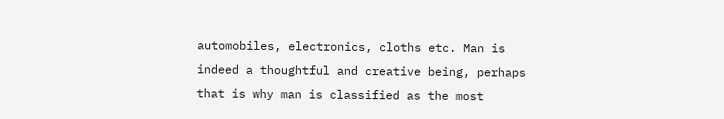automobiles, electronics, cloths etc. Man is indeed a thoughtful and creative being, perhaps that is why man is classified as the most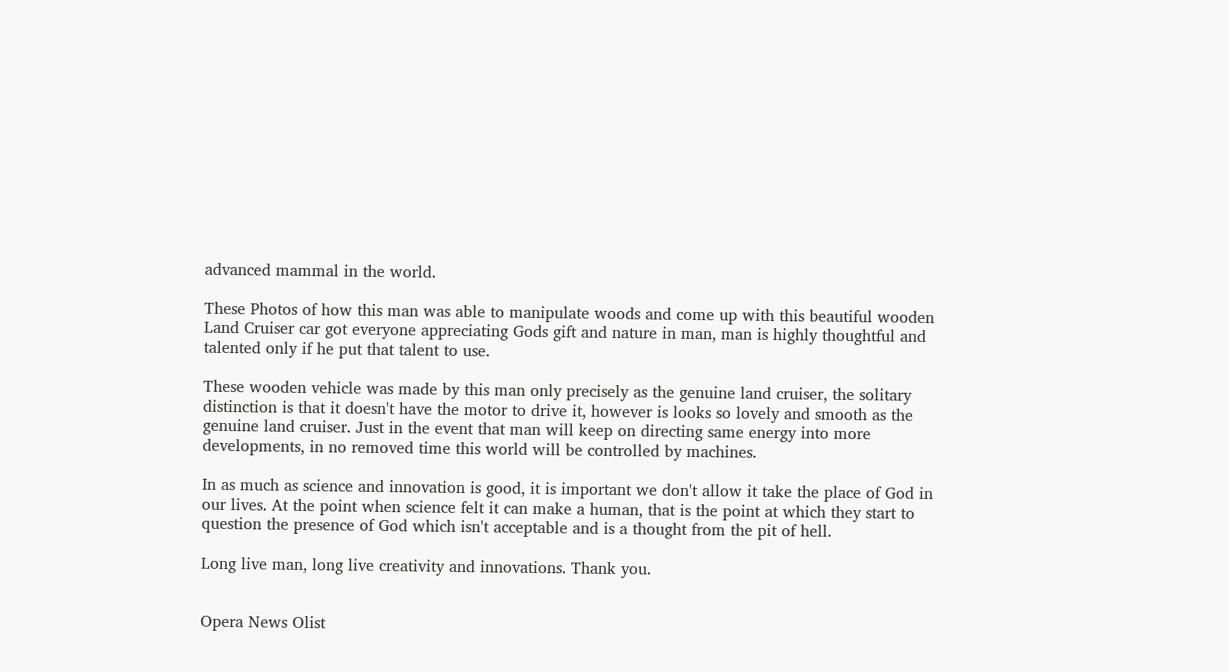advanced mammal in the world.

These Photos of how this man was able to manipulate woods and come up with this beautiful wooden Land Cruiser car got everyone appreciating Gods gift and nature in man, man is highly thoughtful and talented only if he put that talent to use.

These wooden vehicle was made by this man only precisely as the genuine land cruiser, the solitary distinction is that it doesn't have the motor to drive it, however is looks so lovely and smooth as the genuine land cruiser. Just in the event that man will keep on directing same energy into more developments, in no removed time this world will be controlled by machines.

In as much as science and innovation is good, it is important we don't allow it take the place of God in our lives. At the point when science felt it can make a human, that is the point at which they start to question the presence of God which isn't acceptable and is a thought from the pit of hell.

Long live man, long live creativity and innovations. Thank you.


Opera News Olist